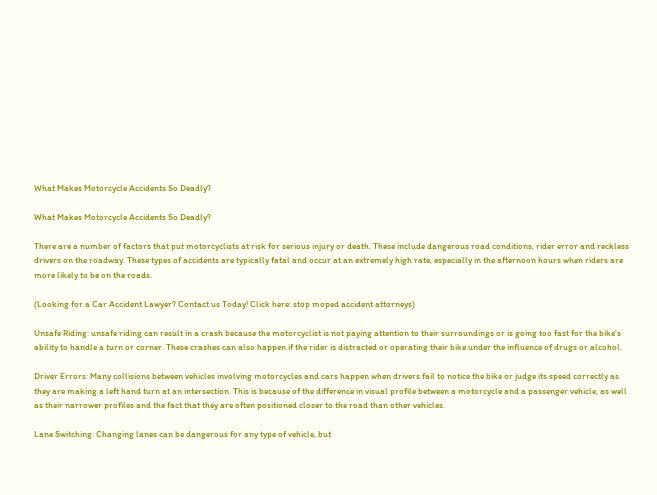What Makes Motorcycle Accidents So Deadly?

What Makes Motorcycle Accidents So Deadly?

There are a number of factors that put motorcyclists at risk for serious injury or death. These include dangerous road conditions, rider error and reckless drivers on the roadway. These types of accidents are typically fatal and occur at an extremely high rate, especially in the afternoon hours when riders are more likely to be on the roads.

(Looking for a Car Accident Lawyer? Contact us Today! Click here: stop moped accident attorneys)

Unsafe Riding: unsafe riding can result in a crash because the motorcyclist is not paying attention to their surroundings or is going too fast for the bike’s ability to handle a turn or corner. These crashes can also happen if the rider is distracted or operating their bike under the influence of drugs or alcohol.

Driver Errors: Many collisions between vehicles involving motorcycles and cars happen when drivers fail to notice the bike or judge its speed correctly as they are making a left hand turn at an intersection. This is because of the difference in visual profile between a motorcycle and a passenger vehicle, as well as their narrower profiles and the fact that they are often positioned closer to the road than other vehicles.

Lane Switching: Changing lanes can be dangerous for any type of vehicle, but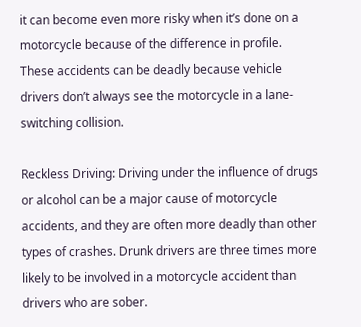it can become even more risky when it’s done on a motorcycle because of the difference in profile. These accidents can be deadly because vehicle drivers don’t always see the motorcycle in a lane-switching collision.

Reckless Driving: Driving under the influence of drugs or alcohol can be a major cause of motorcycle accidents, and they are often more deadly than other types of crashes. Drunk drivers are three times more likely to be involved in a motorcycle accident than drivers who are sober.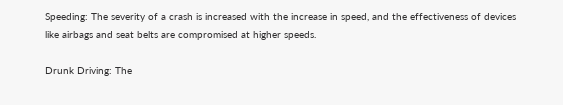Speeding: The severity of a crash is increased with the increase in speed, and the effectiveness of devices like airbags and seat belts are compromised at higher speeds.

Drunk Driving: The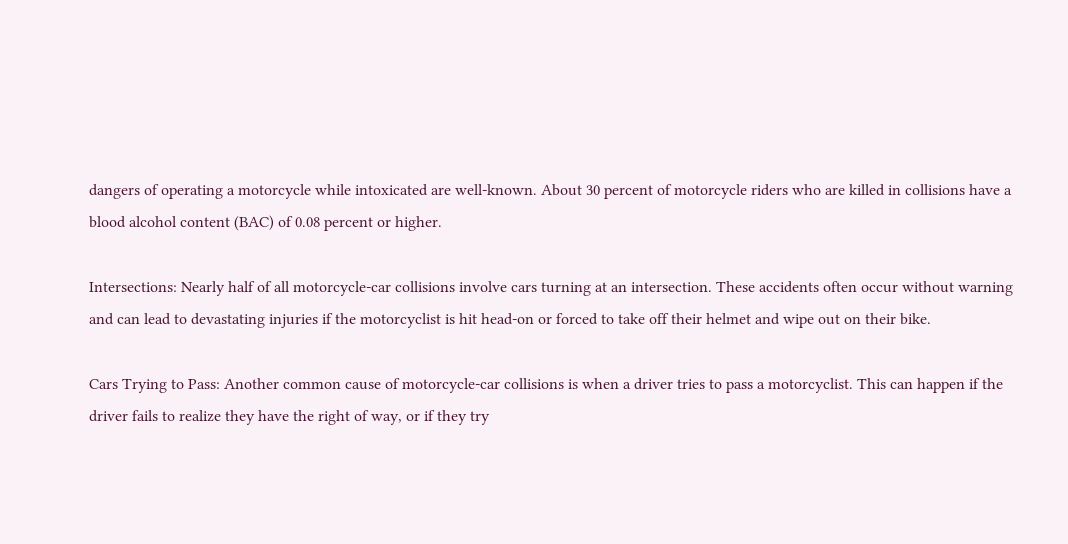dangers of operating a motorcycle while intoxicated are well-known. About 30 percent of motorcycle riders who are killed in collisions have a blood alcohol content (BAC) of 0.08 percent or higher.

Intersections: Nearly half of all motorcycle-car collisions involve cars turning at an intersection. These accidents often occur without warning and can lead to devastating injuries if the motorcyclist is hit head-on or forced to take off their helmet and wipe out on their bike.

Cars Trying to Pass: Another common cause of motorcycle-car collisions is when a driver tries to pass a motorcyclist. This can happen if the driver fails to realize they have the right of way, or if they try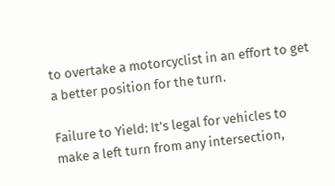to overtake a motorcyclist in an effort to get a better position for the turn.

Failure to Yield: It’s legal for vehicles to make a left turn from any intersection,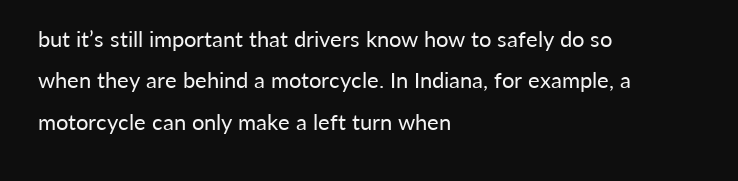but it’s still important that drivers know how to safely do so when they are behind a motorcycle. In Indiana, for example, a motorcycle can only make a left turn when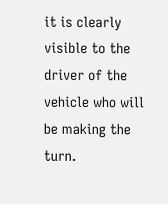it is clearly visible to the driver of the vehicle who will be making the turn.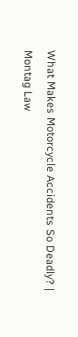What Makes Motorcycle Accidents So Deadly? | Montag Law